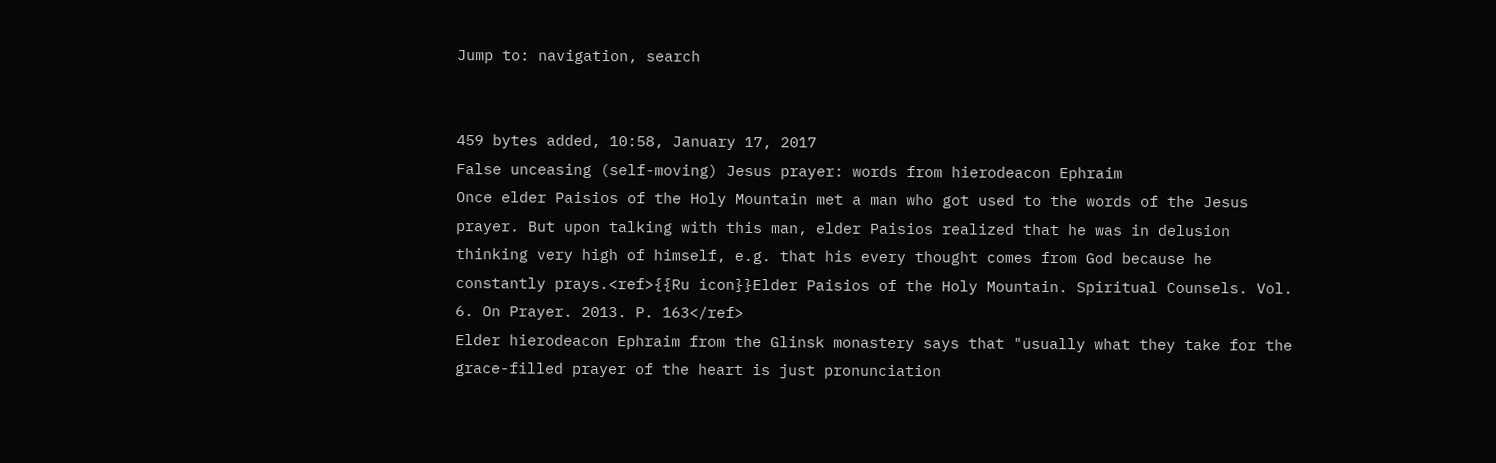Jump to: navigation, search


459 bytes added, 10:58, January 17, 2017
False unceasing (self-moving) Jesus prayer: words from hierodeacon Ephraim
Once elder Paisios of the Holy Mountain met a man who got used to the words of the Jesus prayer. But upon talking with this man, elder Paisios realized that he was in delusion thinking very high of himself, e.g. that his every thought comes from God because he constantly prays.<ref>{{Ru icon}}Elder Paisios of the Holy Mountain. Spiritual Counsels. Vol. 6. On Prayer. 2013. P. 163</ref>
Elder hierodeacon Ephraim from the Glinsk monastery says that "usually what they take for the grace-filled prayer of the heart is just pronunciation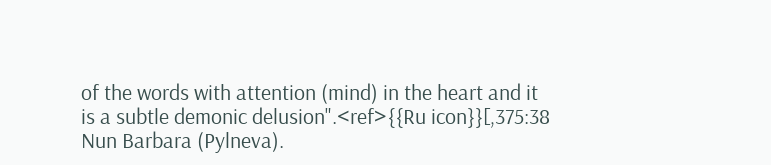of the words with attention (mind) in the heart and it is a subtle demonic delusion".<ref>{{Ru icon}}[,375:38 Nun Barbara (Pylneva).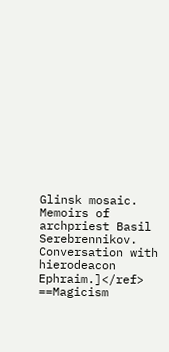Glinsk mosaic. Memoirs of archpriest Basil Serebrennikov. Conversation with hierodeacon Ephraim.]</ref>
==Magicism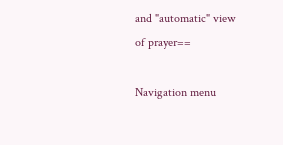and "automatic" view of prayer==

Navigation menu